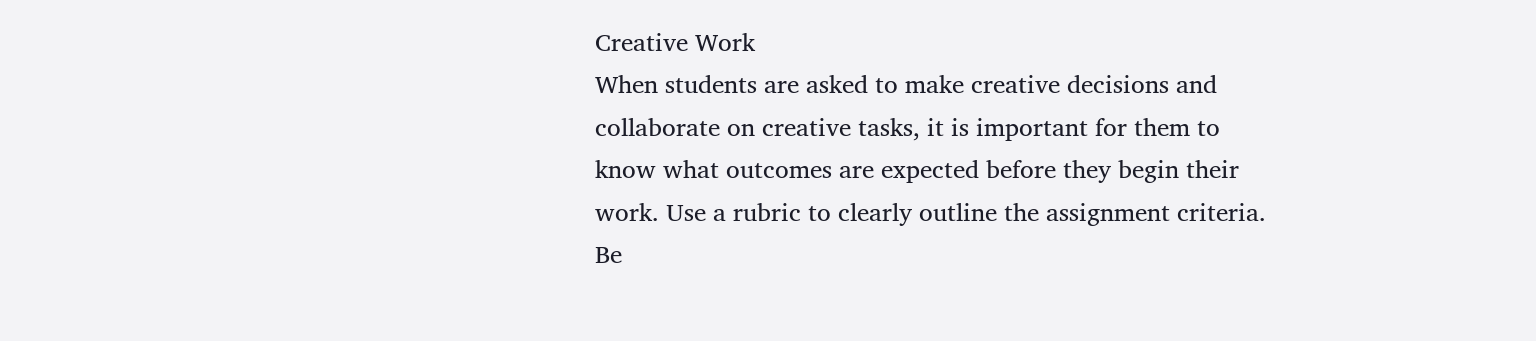Creative Work
When students are asked to make creative decisions and collaborate on creative tasks, it is important for them to know what outcomes are expected before they begin their work. Use a rubric to clearly outline the assignment criteria. Be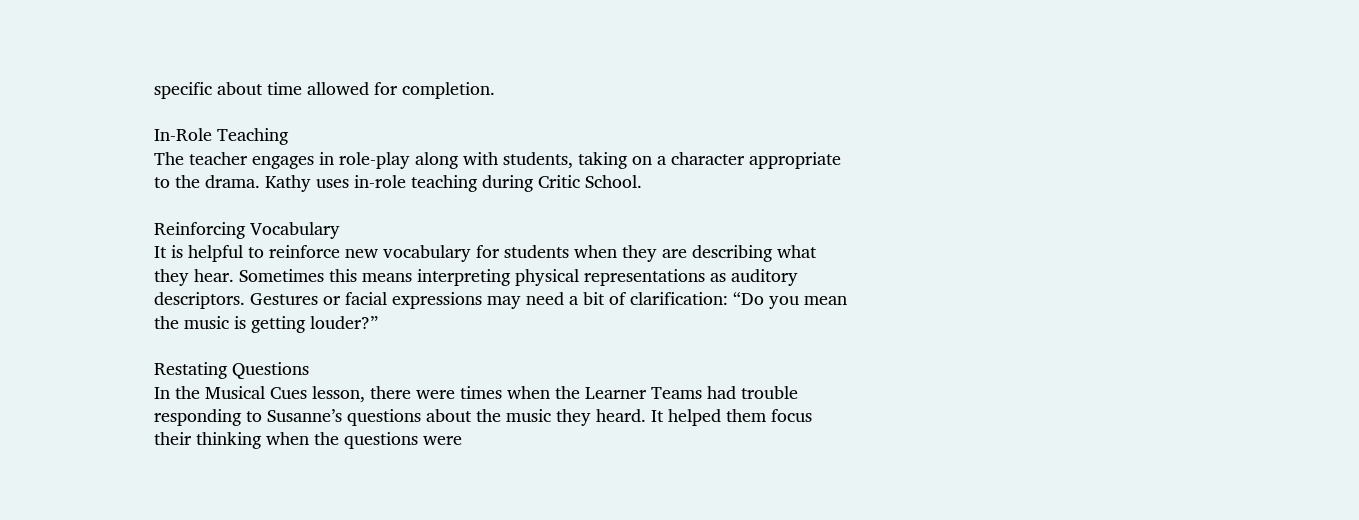specific about time allowed for completion.

In-Role Teaching
The teacher engages in role-play along with students, taking on a character appropriate to the drama. Kathy uses in-role teaching during Critic School.

Reinforcing Vocabulary
It is helpful to reinforce new vocabulary for students when they are describing what they hear. Sometimes this means interpreting physical representations as auditory descriptors. Gestures or facial expressions may need a bit of clarification: “Do you mean the music is getting louder?”

Restating Questions
In the Musical Cues lesson, there were times when the Learner Teams had trouble responding to Susanne’s questions about the music they heard. It helped them focus their thinking when the questions were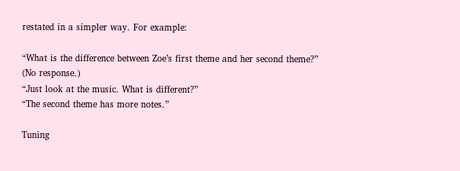restated in a simpler way. For example:

“What is the difference between Zoe’s first theme and her second theme?”
(No response.)
“Just look at the music. What is different?”
“The second theme has more notes.”

Tuning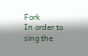Fork
In order to sing the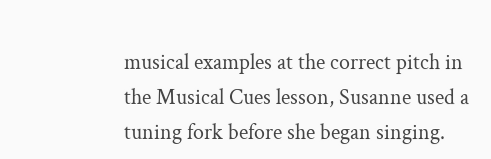musical examples at the correct pitch in the Musical Cues lesson, Susanne used a tuning fork before she began singing.